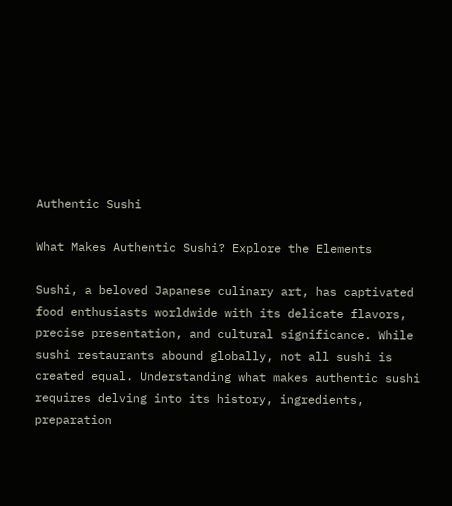Authentic Sushi

What Makes Authentic Sushi? Explore the Elements

Sushi, a beloved Japanese culinary art, has captivated food enthusiasts worldwide with its delicate flavors, precise presentation, and cultural significance. While sushi restaurants abound globally, not all sushi is created equal. Understanding what makes authentic sushi requires delving into its history, ingredients, preparation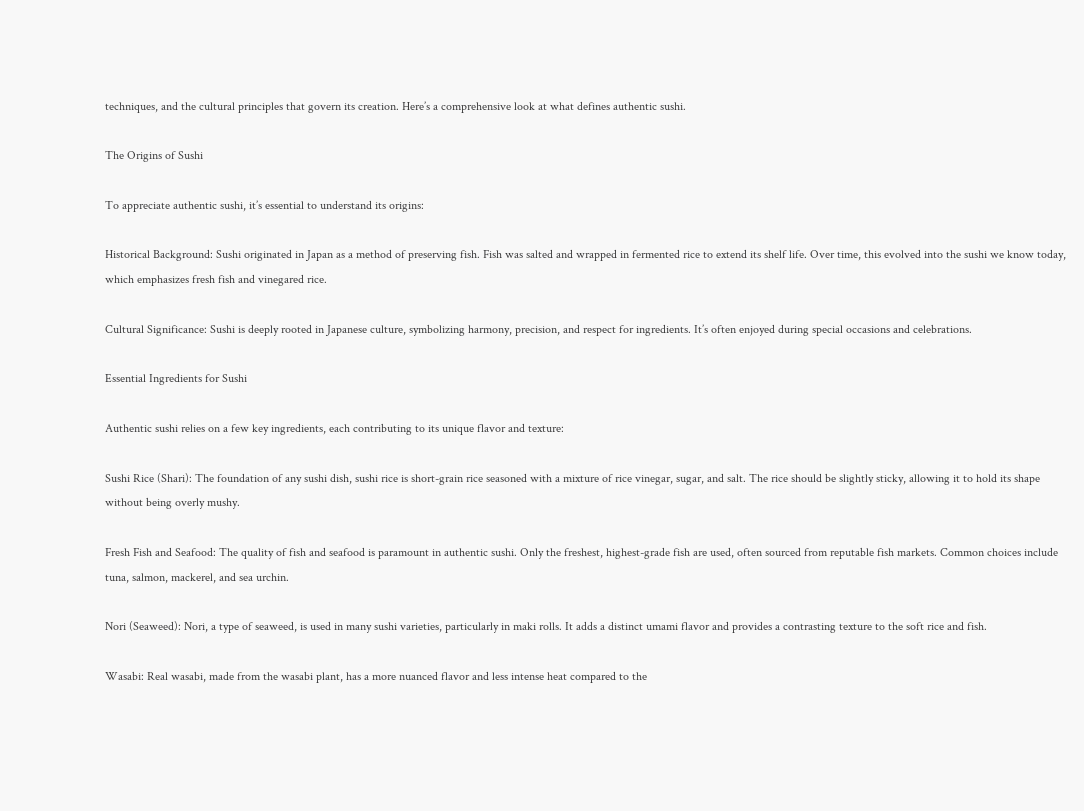techniques, and the cultural principles that govern its creation. Here’s a comprehensive look at what defines authentic sushi.

The Origins of Sushi

To appreciate authentic sushi, it’s essential to understand its origins:

Historical Background: Sushi originated in Japan as a method of preserving fish. Fish was salted and wrapped in fermented rice to extend its shelf life. Over time, this evolved into the sushi we know today, which emphasizes fresh fish and vinegared rice.

Cultural Significance: Sushi is deeply rooted in Japanese culture, symbolizing harmony, precision, and respect for ingredients. It’s often enjoyed during special occasions and celebrations.

Essential Ingredients for Sushi

Authentic sushi relies on a few key ingredients, each contributing to its unique flavor and texture:

Sushi Rice (Shari): The foundation of any sushi dish, sushi rice is short-grain rice seasoned with a mixture of rice vinegar, sugar, and salt. The rice should be slightly sticky, allowing it to hold its shape without being overly mushy.

Fresh Fish and Seafood: The quality of fish and seafood is paramount in authentic sushi. Only the freshest, highest-grade fish are used, often sourced from reputable fish markets. Common choices include tuna, salmon, mackerel, and sea urchin.

Nori (Seaweed): Nori, a type of seaweed, is used in many sushi varieties, particularly in maki rolls. It adds a distinct umami flavor and provides a contrasting texture to the soft rice and fish.

Wasabi: Real wasabi, made from the wasabi plant, has a more nuanced flavor and less intense heat compared to the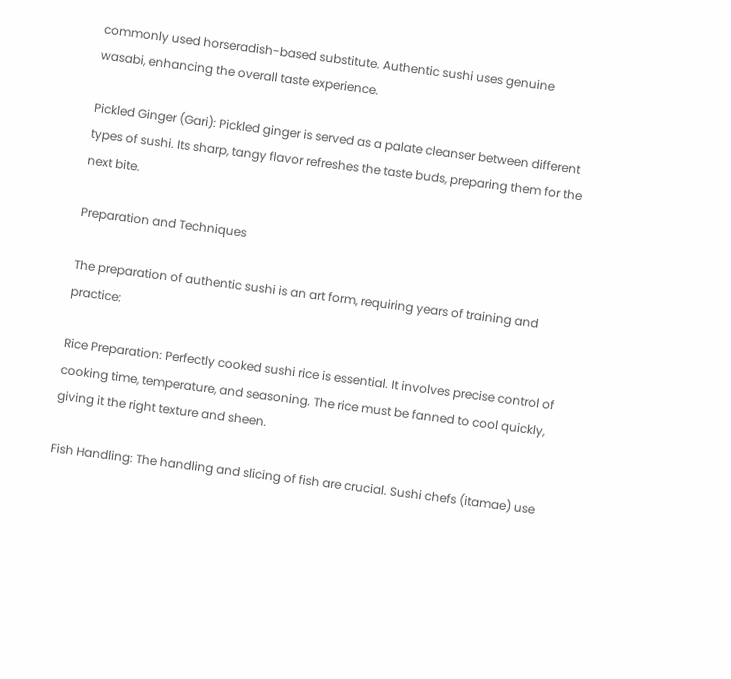commonly used horseradish-based substitute. Authentic sushi uses genuine wasabi, enhancing the overall taste experience.

Pickled Ginger (Gari): Pickled ginger is served as a palate cleanser between different types of sushi. Its sharp, tangy flavor refreshes the taste buds, preparing them for the next bite.

Preparation and Techniques

The preparation of authentic sushi is an art form, requiring years of training and practice:

Rice Preparation: Perfectly cooked sushi rice is essential. It involves precise control of cooking time, temperature, and seasoning. The rice must be fanned to cool quickly, giving it the right texture and sheen.

Fish Handling: The handling and slicing of fish are crucial. Sushi chefs (itamae) use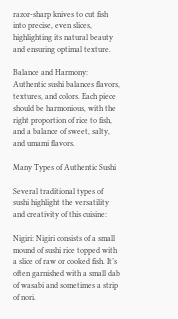razor-sharp knives to cut fish into precise, even slices, highlighting its natural beauty and ensuring optimal texture.

Balance and Harmony: Authentic sushi balances flavors, textures, and colors. Each piece should be harmonious, with the right proportion of rice to fish, and a balance of sweet, salty, and umami flavors.

Many Types of Authentic Sushi

Several traditional types of sushi highlight the versatility and creativity of this cuisine:

Nigiri: Nigiri consists of a small mound of sushi rice topped with a slice of raw or cooked fish. It’s often garnished with a small dab of wasabi and sometimes a strip of nori.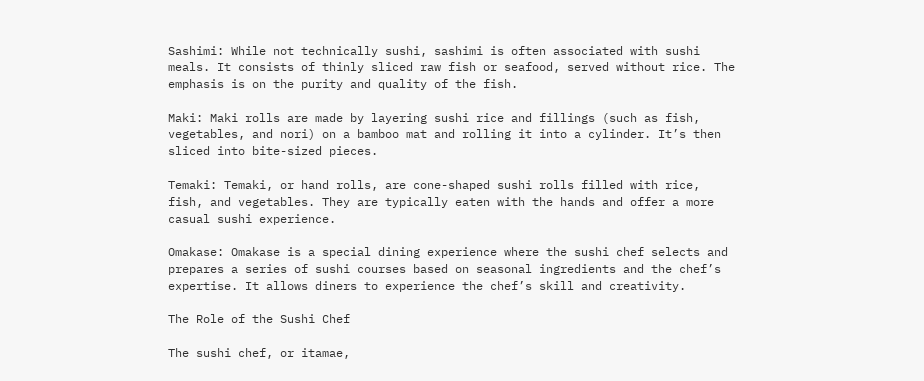Sashimi: While not technically sushi, sashimi is often associated with sushi meals. It consists of thinly sliced raw fish or seafood, served without rice. The emphasis is on the purity and quality of the fish.

Maki: Maki rolls are made by layering sushi rice and fillings (such as fish, vegetables, and nori) on a bamboo mat and rolling it into a cylinder. It’s then sliced into bite-sized pieces.

Temaki: Temaki, or hand rolls, are cone-shaped sushi rolls filled with rice, fish, and vegetables. They are typically eaten with the hands and offer a more casual sushi experience.

Omakase: Omakase is a special dining experience where the sushi chef selects and prepares a series of sushi courses based on seasonal ingredients and the chef’s expertise. It allows diners to experience the chef’s skill and creativity.

The Role of the Sushi Chef

The sushi chef, or itamae,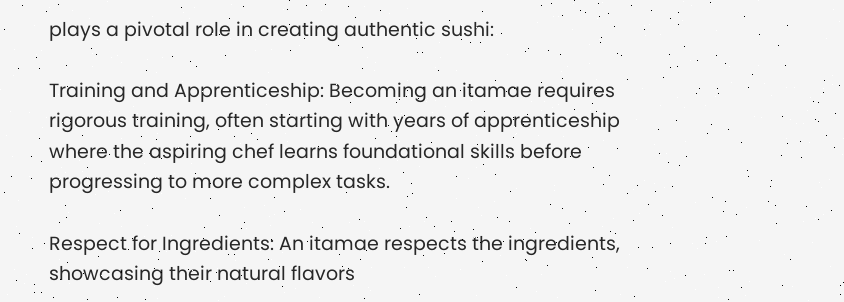plays a pivotal role in creating authentic sushi:

Training and Apprenticeship: Becoming an itamae requires rigorous training, often starting with years of apprenticeship where the aspiring chef learns foundational skills before progressing to more complex tasks.

Respect for Ingredients: An itamae respects the ingredients, showcasing their natural flavors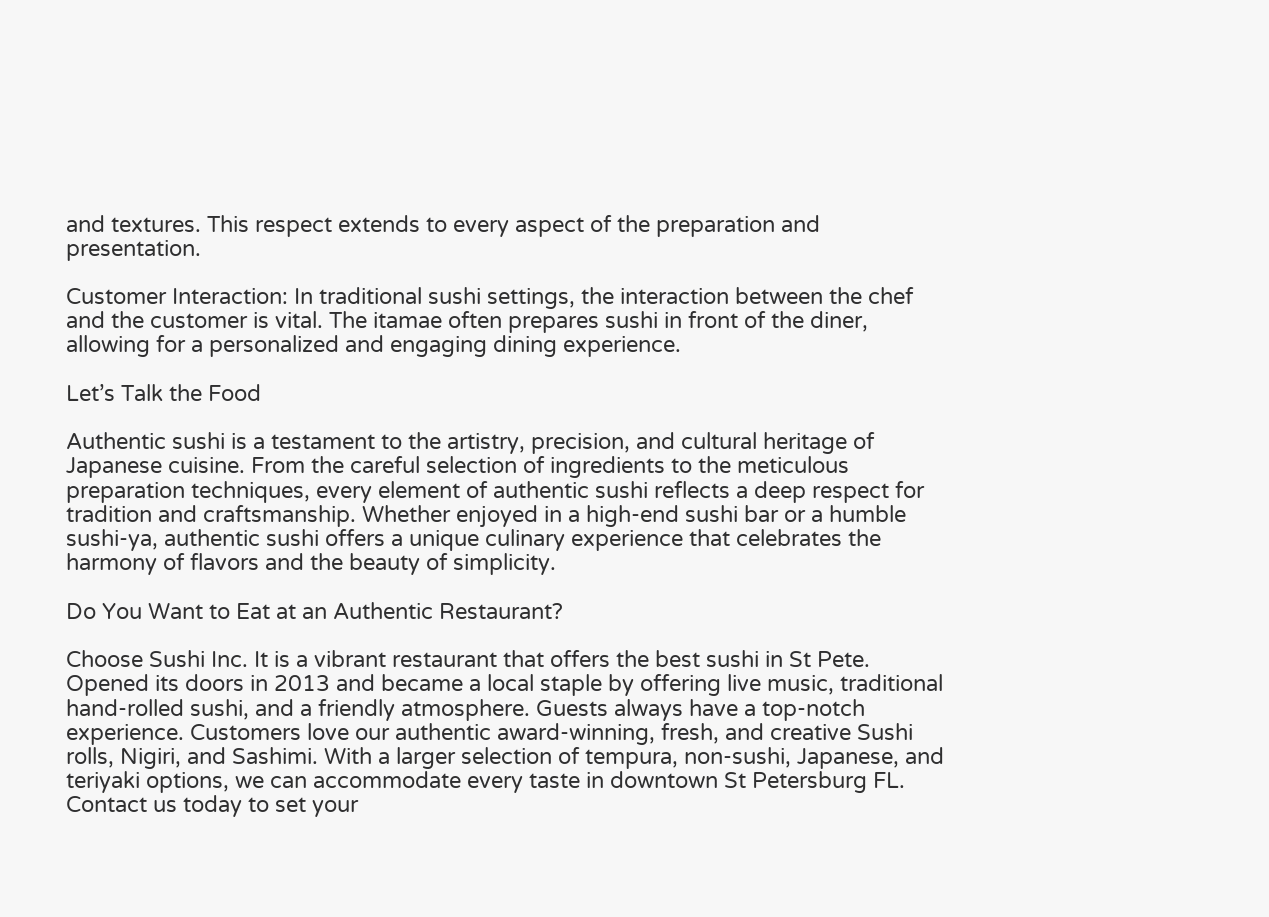and textures. This respect extends to every aspect of the preparation and presentation.

Customer Interaction: In traditional sushi settings, the interaction between the chef and the customer is vital. The itamae often prepares sushi in front of the diner, allowing for a personalized and engaging dining experience.

Let’s Talk the Food

Authentic sushi is a testament to the artistry, precision, and cultural heritage of Japanese cuisine. From the careful selection of ingredients to the meticulous preparation techniques, every element of authentic sushi reflects a deep respect for tradition and craftsmanship. Whether enjoyed in a high-end sushi bar or a humble sushi-ya, authentic sushi offers a unique culinary experience that celebrates the harmony of flavors and the beauty of simplicity.

Do You Want to Eat at an Authentic Restaurant?

Choose Sushi Inc. It is a vibrant restaurant that offers the best sushi in St Pete. Opened its doors in 2013 and became a local staple by offering live music, traditional hand-rolled sushi, and a friendly atmosphere. Guests always have a top-notch experience. Customers love our authentic award-winning, fresh, and creative Sushi rolls, Nigiri, and Sashimi. With a larger selection of tempura, non-sushi, Japanese, and teriyaki options, we can accommodate every taste in downtown St Petersburg FL. Contact us today to set your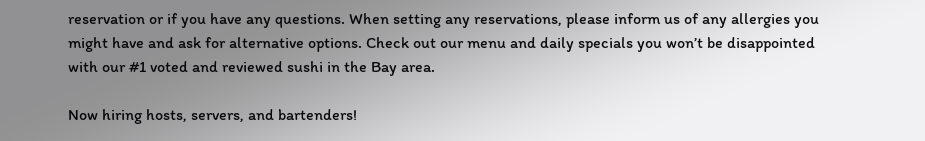reservation or if you have any questions. When setting any reservations, please inform us of any allergies you might have and ask for alternative options. Check out our menu and daily specials you won’t be disappointed with our #1 voted and reviewed sushi in the Bay area.

Now hiring hosts, servers, and bartenders!